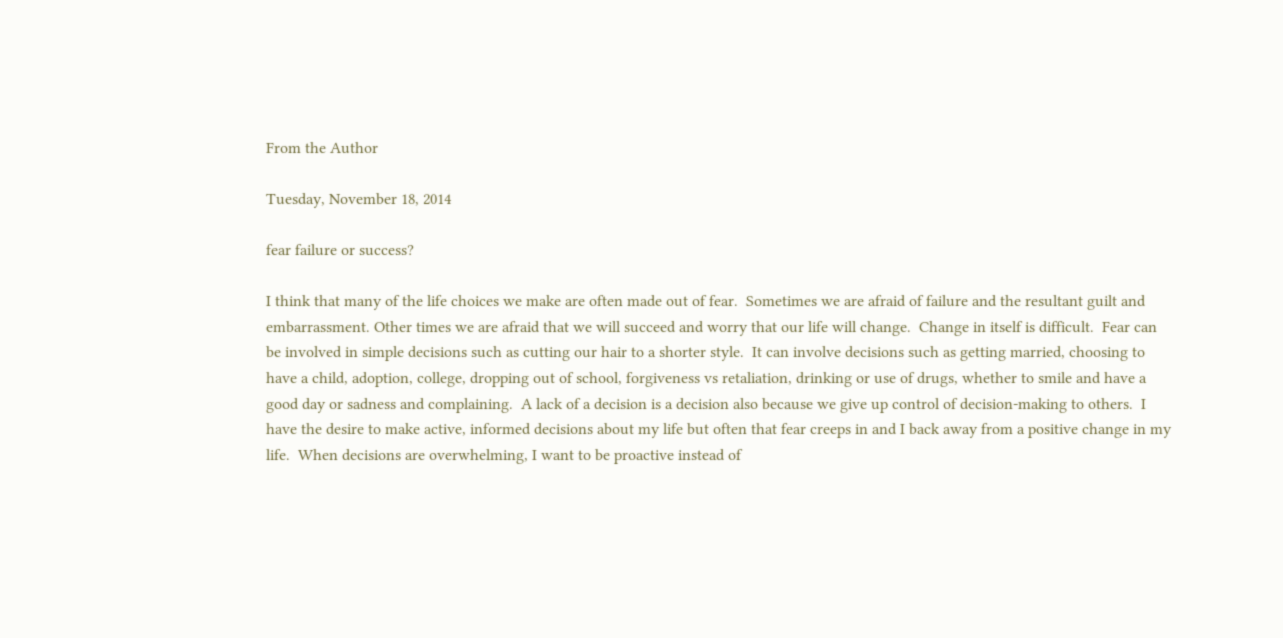From the Author

Tuesday, November 18, 2014

fear failure or success?

I think that many of the life choices we make are often made out of fear.  Sometimes we are afraid of failure and the resultant guilt and embarrassment. Other times we are afraid that we will succeed and worry that our life will change.  Change in itself is difficult.  Fear can be involved in simple decisions such as cutting our hair to a shorter style.  It can involve decisions such as getting married, choosing to have a child, adoption, college, dropping out of school, forgiveness vs retaliation, drinking or use of drugs, whether to smile and have a good day or sadness and complaining.  A lack of a decision is a decision also because we give up control of decision-making to others.  I have the desire to make active, informed decisions about my life but often that fear creeps in and I back away from a positive change in my life.  When decisions are overwhelming, I want to be proactive instead of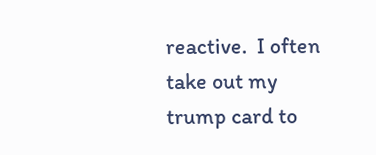reactive.  I often take out my trump card to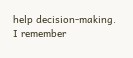help decision-making.  I remember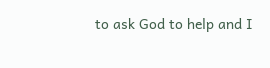to ask God to help and I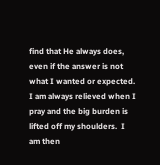find that He always does, even if the answer is not what I wanted or expected.  I am always relieved when I pray and the big burden is lifted off my shoulders.  I am then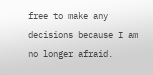free to make any decisions because I am no longer afraid.